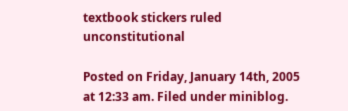textbook stickers ruled unconstitutional

Posted on Friday, January 14th, 2005 at 12:33 am. Filed under miniblog.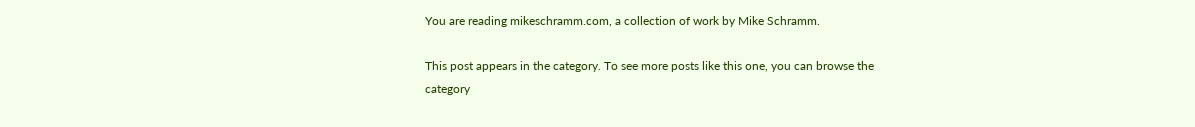You are reading mikeschramm.com, a collection of work by Mike Schramm.

This post appears in the category. To see more posts like this one, you can browse the category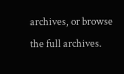archives, or browse the full archives.